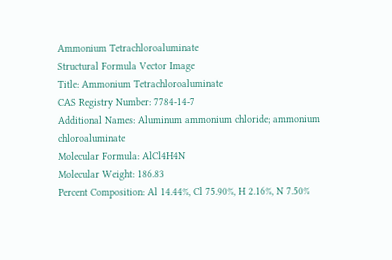Ammonium Tetrachloroaluminate
Structural Formula Vector Image
Title: Ammonium Tetrachloroaluminate
CAS Registry Number: 7784-14-7
Additional Names: Aluminum ammonium chloride; ammonium chloroaluminate
Molecular Formula: AlCl4H4N
Molecular Weight: 186.83
Percent Composition: Al 14.44%, Cl 75.90%, H 2.16%, N 7.50%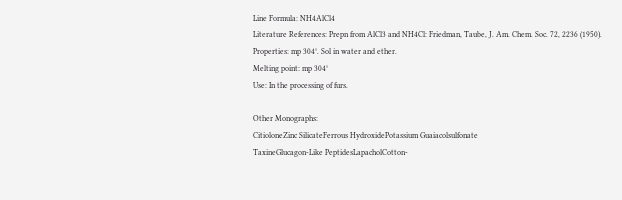Line Formula: NH4AlCl4
Literature References: Prepn from AlCl3 and NH4Cl: Friedman, Taube, J. Am. Chem. Soc. 72, 2236 (1950).
Properties: mp 304°. Sol in water and ether.
Melting point: mp 304°
Use: In the processing of furs.

Other Monographs:
CitioloneZinc SilicateFerrous HydroxidePotassium Guaiacolsulfonate
TaxineGlucagon-Like PeptidesLapacholCotton-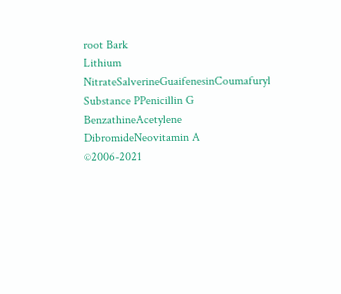root Bark
Lithium NitrateSalverineGuaifenesinCoumafuryl
Substance PPenicillin G BenzathineAcetylene DibromideNeovitamin A
©2006-2021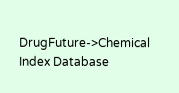DrugFuture->Chemical Index Database